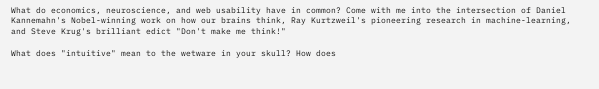What do economics, neuroscience, and web usability have in common? Come with me into the intersection of Daniel Kannemahn's Nobel-winning work on how our brains think, Ray Kurtzweil's pioneering research in machine-learning, and Steve Krug's brilliant edict "Don't make me think!"

What does "intuitive" mean to the wetware in your skull? How does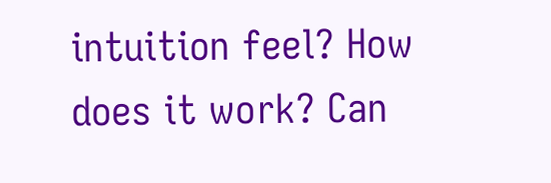intuition feel? How does it work? Can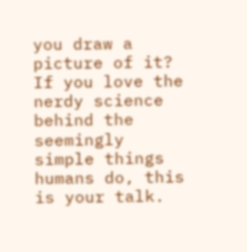you draw a picture of it? If you love the nerdy science behind the seemingly simple things humans do, this is your talk.